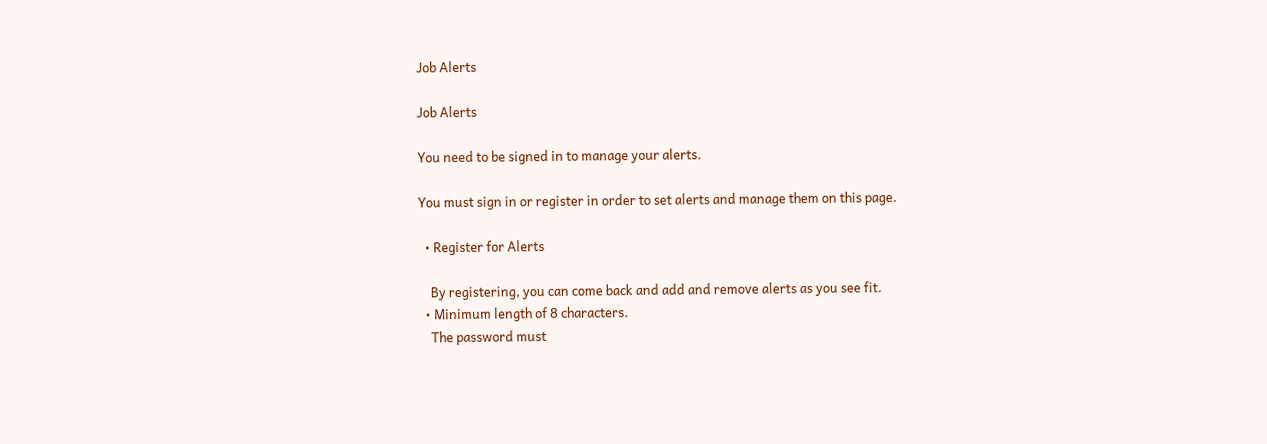Job Alerts

Job Alerts

You need to be signed in to manage your alerts.

You must sign in or register in order to set alerts and manage them on this page.

  • Register for Alerts

    By registering, you can come back and add and remove alerts as you see fit.
  • Minimum length of 8 characters.
    The password must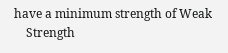have a minimum strength of Weak
    Strength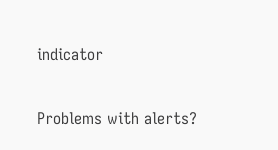indicator

Problems with alerts?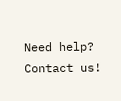Need help? Contact us!